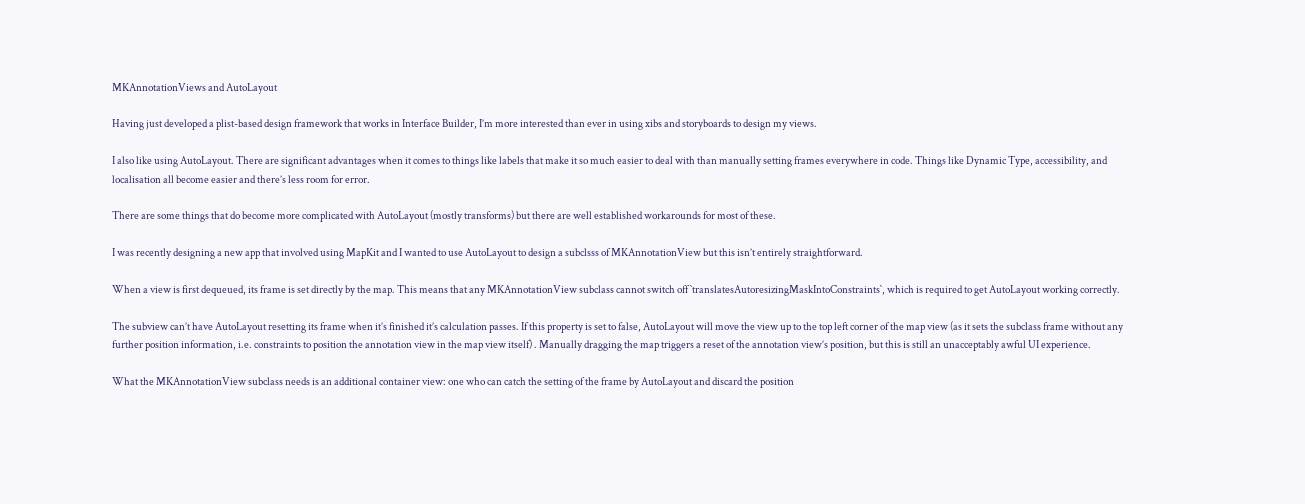MKAnnotationViews and AutoLayout

Having just developed a plist-based design framework that works in Interface Builder, I’m more interested than ever in using xibs and storyboards to design my views.

I also like using AutoLayout. There are significant advantages when it comes to things like labels that make it so much easier to deal with than manually setting frames everywhere in code. Things like Dynamic Type, accessibility, and localisation all become easier and there’s less room for error.

There are some things that do become more complicated with AutoLayout (mostly transforms) but there are well established workarounds for most of these.

I was recently designing a new app that involved using MapKit and I wanted to use AutoLayout to design a subclsss of MKAnnotationView but this isn’t entirely straightforward.

When a view is first dequeued, its frame is set directly by the map. This means that any MKAnnotationView subclass cannot switch off `translatesAutoresizingMaskIntoConstraints`, which is required to get AutoLayout working correctly.

The subview can’t have AutoLayout resetting its frame when it’s finished it’s calculation passes. If this property is set to false, AutoLayout will move the view up to the top left corner of the map view (as it sets the subclass frame without any further position information, i.e. constraints to position the annotation view in the map view itself) . Manually dragging the map triggers a reset of the annotation view’s position, but this is still an unacceptably awful UI experience.

What the MKAnnotationView subclass needs is an additional container view: one who can catch the setting of the frame by AutoLayout and discard the position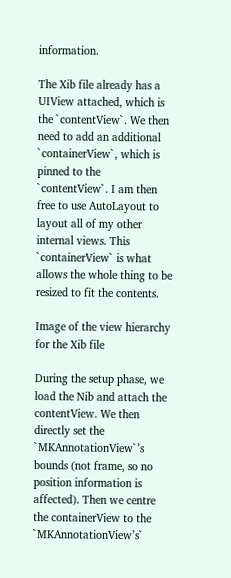information.

The Xib file already has a UIView attached, which is the `contentView`. We then need to add an additional `containerView`, which is pinned to the `contentView`. I am then free to use AutoLayout to layout all of my other internal views. This `containerView` is what allows the whole thing to be resized to fit the contents.

Image of the view hierarchy for the Xib file

During the setup phase, we load the Nib and attach the contentView. We then directly set the `MKAnnotationView`’s bounds (not frame, so no position information is affected). Then we centre the containerView to the `MKAnnotationView’s`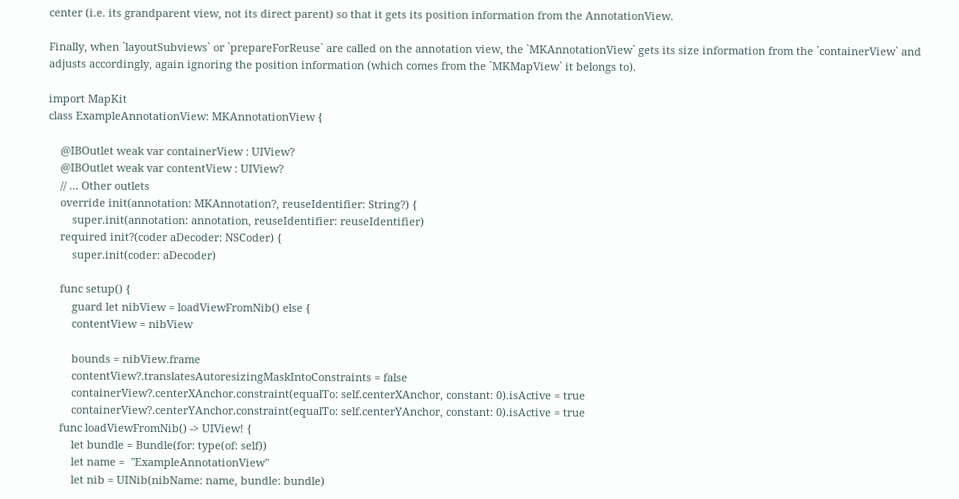center (i.e. its grandparent view, not its direct parent) so that it gets its position information from the AnnotationView.

Finally, when `layoutSubviews` or `prepareForReuse` are called on the annotation view, the `MKAnnotationView` gets its size information from the `containerView` and adjusts accordingly, again ignoring the position information (which comes from the `MKMapView` it belongs to).

import MapKit
class ExampleAnnotationView: MKAnnotationView {

    @IBOutlet weak var containerView : UIView?
    @IBOutlet weak var contentView : UIView?
    // ... Other outlets
    override init(annotation: MKAnnotation?, reuseIdentifier: String?) {
        super.init(annotation: annotation, reuseIdentifier: reuseIdentifier)
    required init?(coder aDecoder: NSCoder) {
        super.init(coder: aDecoder)

    func setup() {
        guard let nibView = loadViewFromNib() else {
        contentView = nibView

        bounds = nibView.frame
        contentView?.translatesAutoresizingMaskIntoConstraints = false
        containerView?.centerXAnchor.constraint(equalTo: self.centerXAnchor, constant: 0).isActive = true
        containerView?.centerYAnchor.constraint(equalTo: self.centerYAnchor, constant: 0).isActive = true
    func loadViewFromNib() -> UIView! {
        let bundle = Bundle(for: type(of: self))
        let name =  "ExampleAnnotationView"
        let nib = UINib(nibName: name, bundle: bundle)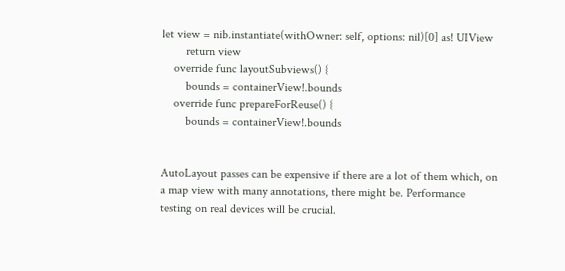let view = nib.instantiate(withOwner: self, options: nil)[0] as! UIView
        return view
    override func layoutSubviews() {
        bounds = containerView!.bounds
    override func prepareForReuse() {
        bounds = containerView!.bounds


AutoLayout passes can be expensive if there are a lot of them which, on a map view with many annotations, there might be. Performance testing on real devices will be crucial.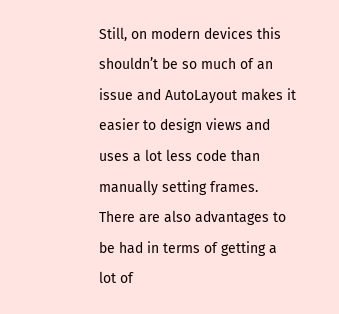Still, on modern devices this shouldn’t be so much of an issue and AutoLayout makes it easier to design views and uses a lot less code than manually setting frames. There are also advantages to be had in terms of getting a lot of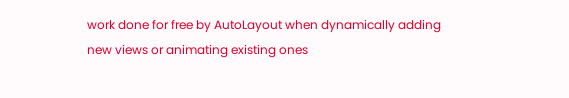work done for free by AutoLayout when dynamically adding new views or animating existing ones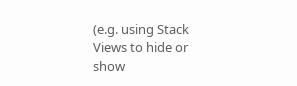(e.g. using Stack Views to hide or show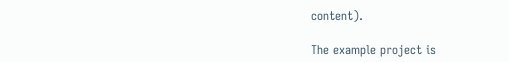content).

The example project is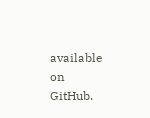available on GitHub.